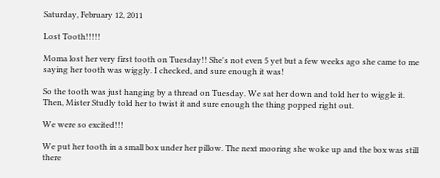Saturday, February 12, 2011

Lost Tooth!!!!!

Moma lost her very first tooth on Tuesday!! She's not even 5 yet but a few weeks ago she came to me saying her tooth was wiggly. I checked, and sure enough it was!

So the tooth was just hanging by a thread on Tuesday. We sat her down and told her to wiggle it. Then, Mister Studly told her to twist it and sure enough the thing popped right out.

We were so excited!!!

We put her tooth in a small box under her pillow. The next mooring she woke up and the box was still there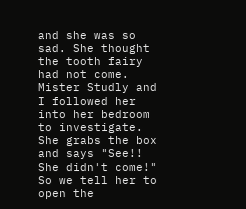and she was so sad. She thought the tooth fairy had not come. Mister Studly and I followed her into her bedroom to investigate. She grabs the box and says "See!! She didn't come!" So we tell her to open the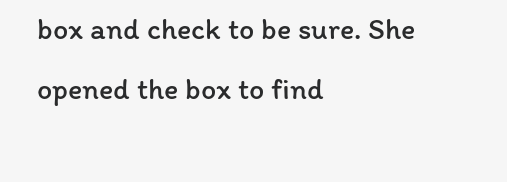box and check to be sure. She opened the box to find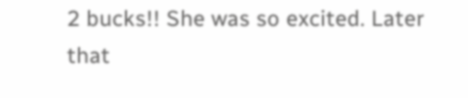2 bucks!! She was so excited. Later that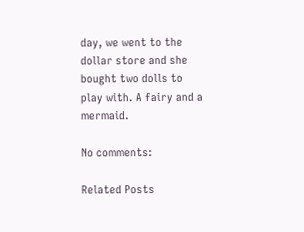day, we went to the dollar store and she bought two dolls to play with. A fairy and a mermaid.

No comments:

Related Posts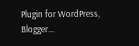Plugin for WordPress, Blogger...